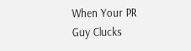When Your PR Guy Clucks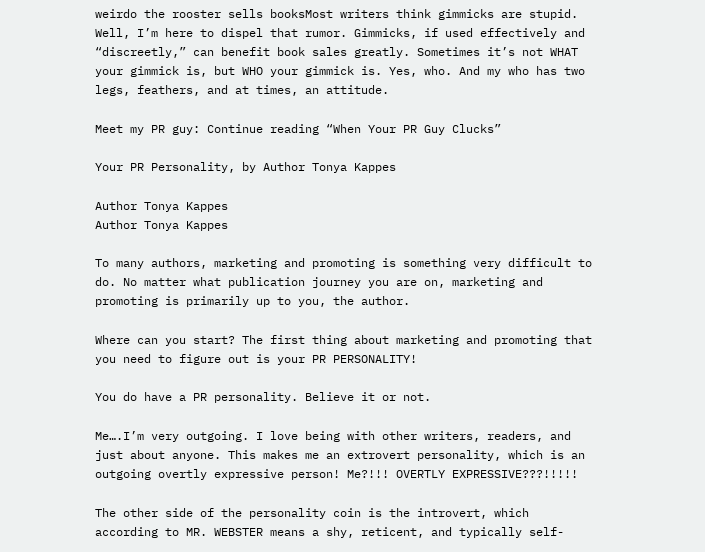weirdo the rooster sells booksMost writers think gimmicks are stupid. Well, I’m here to dispel that rumor. Gimmicks, if used effectively and “discreetly,” can benefit book sales greatly. Sometimes it’s not WHAT your gimmick is, but WHO your gimmick is. Yes, who. And my who has two legs, feathers, and at times, an attitude.

Meet my PR guy: Continue reading “When Your PR Guy Clucks”

Your PR Personality, by Author Tonya Kappes

Author Tonya Kappes
Author Tonya Kappes

To many authors, marketing and promoting is something very difficult to do. No matter what publication journey you are on, marketing and promoting is primarily up to you, the author.

Where can you start? The first thing about marketing and promoting that you need to figure out is your PR PERSONALITY!

You do have a PR personality. Believe it or not.

Me….I’m very outgoing. I love being with other writers, readers, and just about anyone. This makes me an extrovert personality, which is an outgoing overtly expressive person! Me?!!! OVERTLY EXPRESSIVE???!!!!!

The other side of the personality coin is the introvert, which according to MR. WEBSTER means a shy, reticent, and typically self-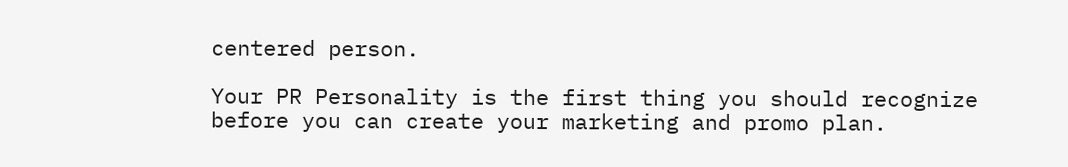centered person.

Your PR Personality is the first thing you should recognize before you can create your marketing and promo plan.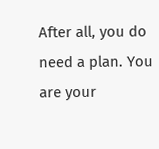After all, you do need a plan. You are your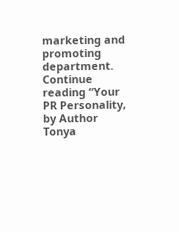marketing and promoting department. Continue reading “Your PR Personality, by Author Tonya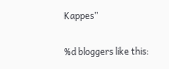Kappes”

%d bloggers like this: